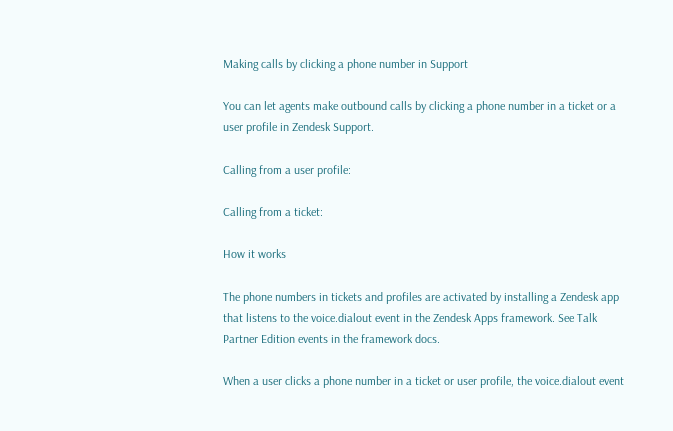Making calls by clicking a phone number in Support

You can let agents make outbound calls by clicking a phone number in a ticket or a user profile in Zendesk Support.

Calling from a user profile:

Calling from a ticket:

How it works

The phone numbers in tickets and profiles are activated by installing a Zendesk app that listens to the voice.dialout event in the Zendesk Apps framework. See Talk Partner Edition events in the framework docs.

When a user clicks a phone number in a ticket or user profile, the voice.dialout event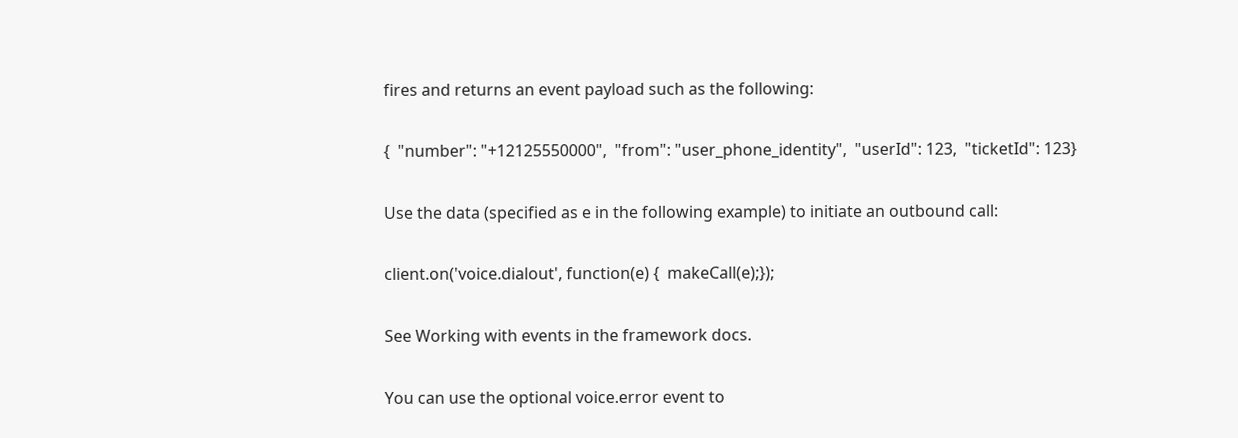fires and returns an event payload such as the following:

{  "number": "+12125550000",  "from": "user_phone_identity",  "userId": 123,  "ticketId": 123}

Use the data (specified as e in the following example) to initiate an outbound call:

client.on('voice.dialout', function(e) {  makeCall(e);});

See Working with events in the framework docs.

You can use the optional voice.error event to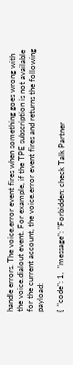handle errors. The voice.error event fires when something goes wrong with the voice.dialout event. For example, if the TPE subscription is not available for the current account, the voice.error event fires and returns the following payload:

{  "code": 1,  "message": "Forbidden: check Talk Partner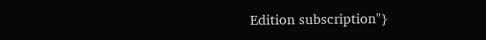Edition subscription"}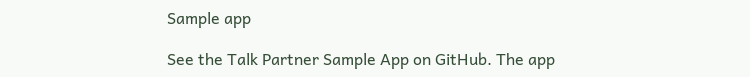Sample app

See the Talk Partner Sample App on GitHub. The app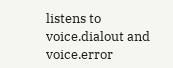listens to voice.dialout and voice.error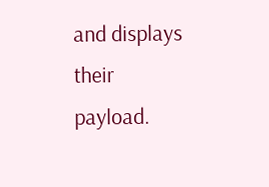and displays their payload.